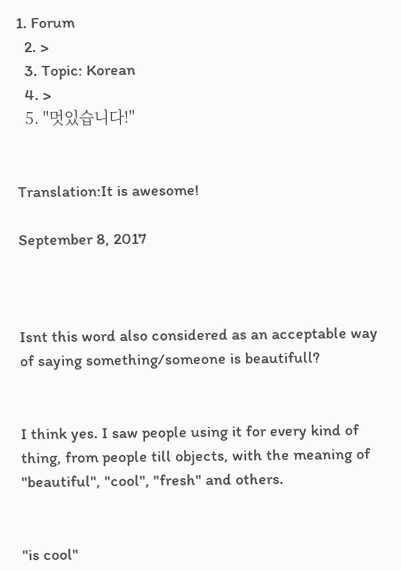1. Forum
  2. >
  3. Topic: Korean
  4. >
  5. "멋있습니다!"


Translation:It is awesome!

September 8, 2017



Isnt this word also considered as an acceptable way of saying something/someone is beautifull?


I think yes. I saw people using it for every kind of thing, from people till objects, with the meaning of "beautiful", "cool", "fresh" and others.


"is cool"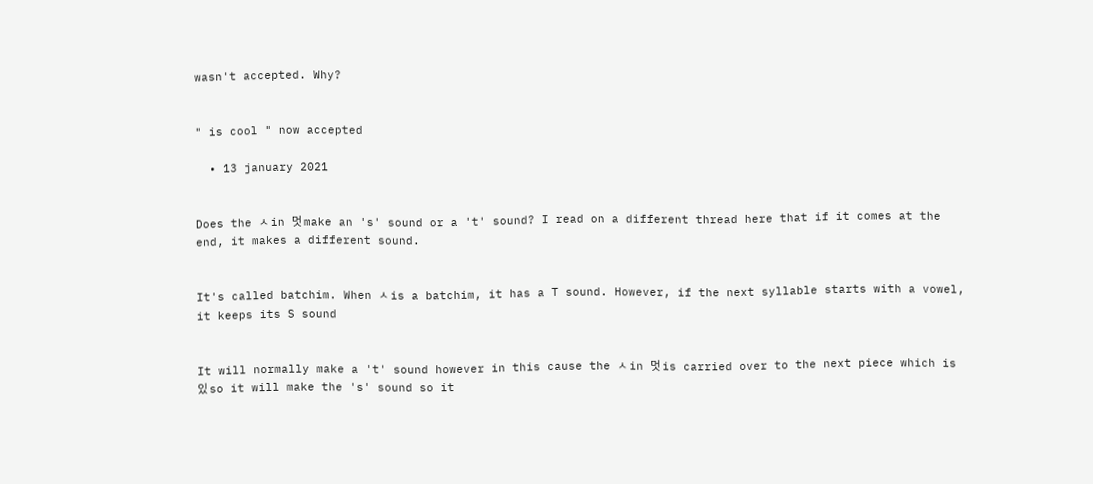wasn't accepted. Why?


" is cool " now accepted

  • 13 january 2021


Does the ㅅ in 멋 make an 's' sound or a 't' sound? I read on a different thread here that if it comes at the end, it makes a different sound.


It's called batchim. When ㅅ is a batchim, it has a T sound. However, if the next syllable starts with a vowel, it keeps its S sound


It will normally make a 't' sound however in this cause the ㅅ in 멋 is carried over to the next piece which is 있 so it will make the 's' sound so it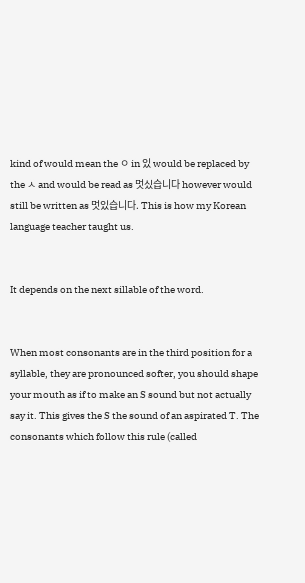kind of would mean the ㅇ in 있 would be replaced by the ㅅ and would be read as 멋싰습니다 however would still be written as 멋있습니다. This is how my Korean language teacher taught us.


It depends on the next sillable of the word.


When most consonants are in the third position for a syllable, they are pronounced softer, you should shape your mouth as if to make an S sound but not actually say it. This gives the S the sound of an aspirated T. The consonants which follow this rule (called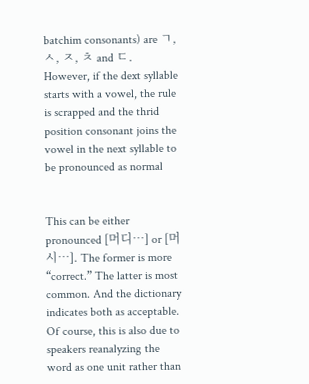batchim consonants) are ㄱ, ㅅ, ㅈ, ㅊ and ㄷ. However, if the dext syllable starts with a vowel, the rule is scrapped and the thrid position consonant joins the vowel in the next syllable to be pronounced as normal


This can be either pronounced [머디…] or [머시…]. The former is more “correct.” The latter is most common. And the dictionary indicates both as acceptable. Of course, this is also due to speakers reanalyzing the word as one unit rather than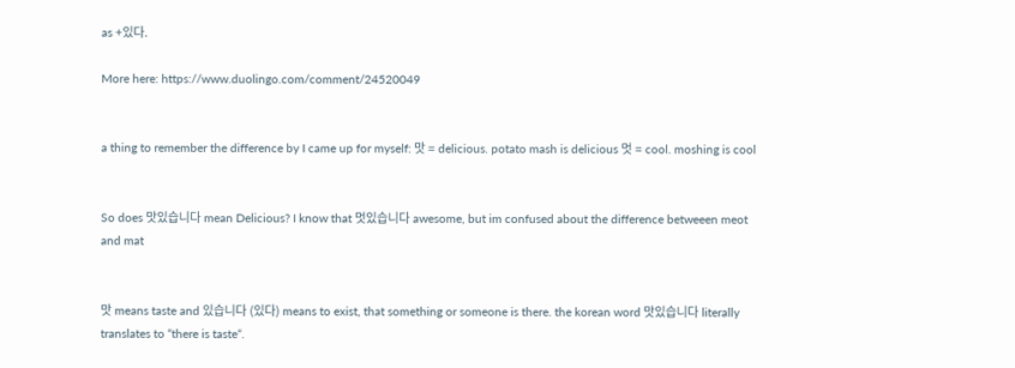as +있다.

More here: https://www.duolingo.com/comment/24520049


a thing to remember the difference by I came up for myself: 맛 = delicious. potato mash is delicious 멋 = cool. moshing is cool


So does 맛있습니다 mean Delicious? I know that 멋있습니다 awesome, but im confused about the difference betweeen meot and mat


맛 means taste and 있습니다 (있다) means to exist, that something or someone is there. the korean word 맛있습니다 literally translates to “there is taste“.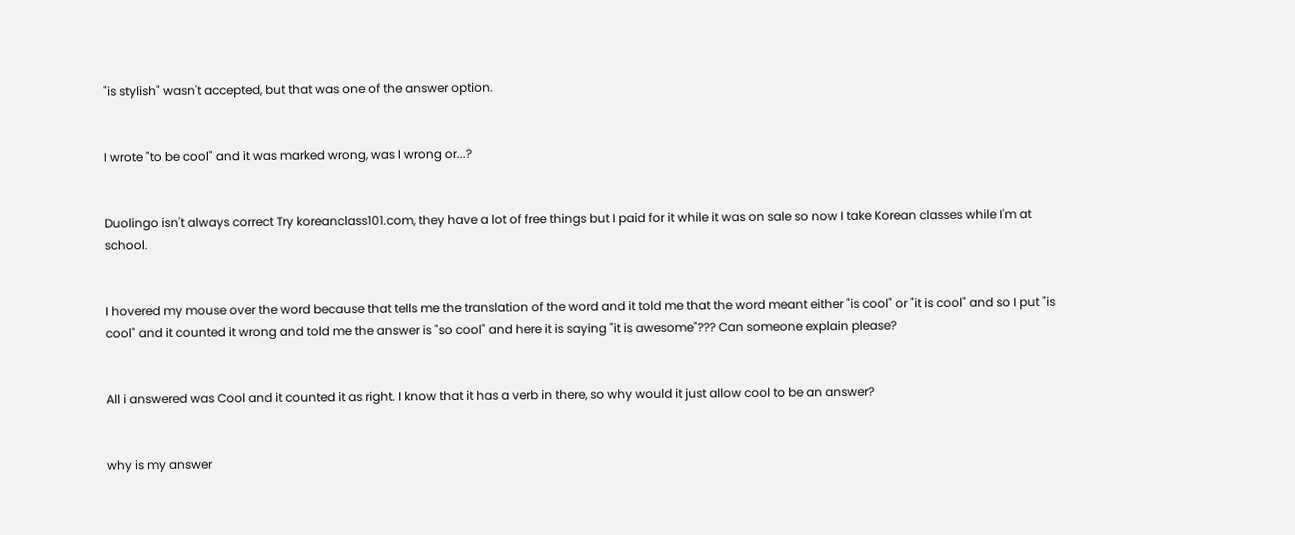"is stylish" wasn't accepted, but that was one of the answer option.


I wrote "to be cool" and it was marked wrong, was I wrong or...?


Duolingo isn't always correct Try koreanclass101.com, they have a lot of free things but I paid for it while it was on sale so now I take Korean classes while I'm at school.


I hovered my mouse over the word because that tells me the translation of the word and it told me that the word meant either "is cool" or "it is cool" and so I put "is cool" and it counted it wrong and told me the answer is "so cool" and here it is saying "it is awesome"??? Can someone explain please?


All i answered was Cool and it counted it as right. I know that it has a verb in there, so why would it just allow cool to be an answer?


why is my answer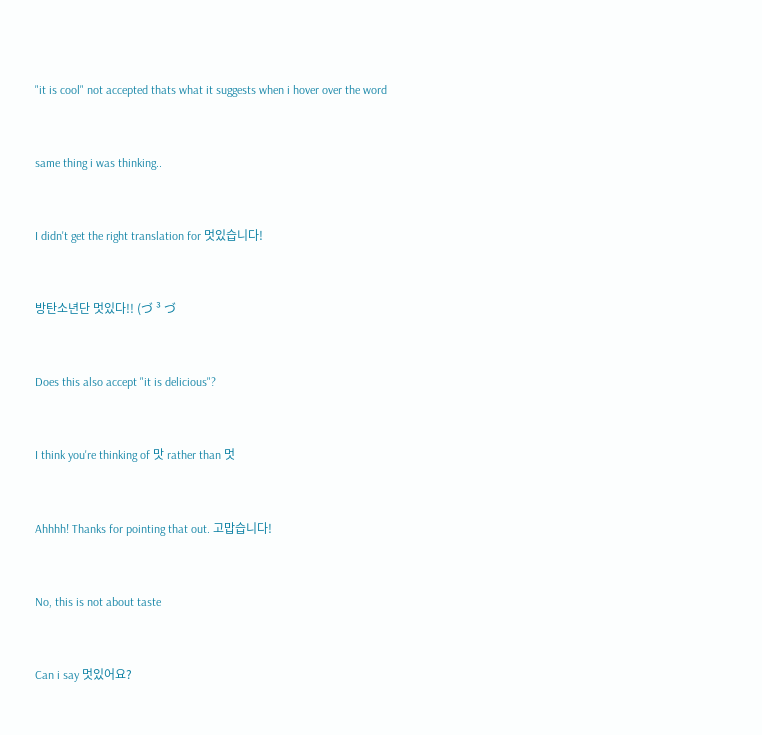"it is cool" not accepted thats what it suggests when i hover over the word


same thing i was thinking..


I didn't get the right translation for 멋있습니다!


방탄소년단 멋있다!! (づ ³ づ


Does this also accept "it is delicious"?


I think you're thinking of 맛 rather than 멋


Ahhhh! Thanks for pointing that out. 고맙습니다!


No, this is not about taste


Can i say 멋있어요?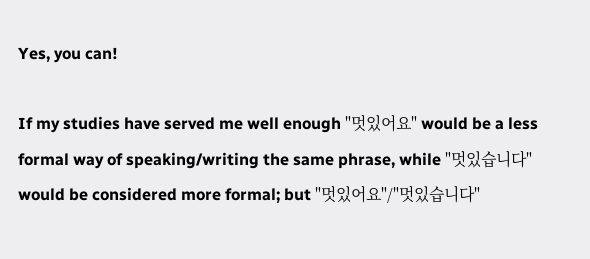Yes, you can!

If my studies have served me well enough "멋있어요" would be a less formal way of speaking/writing the same phrase, while "멋있습니다" would be considered more formal; but "멋있어요"/"멋있습니다"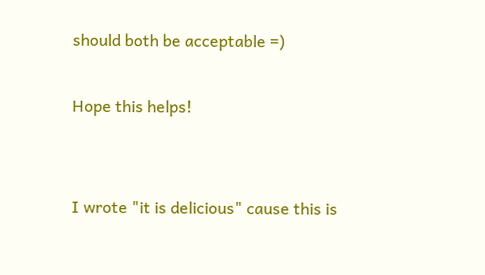should both be acceptable =)

Hope this helps!


I wrote "it is delicious" cause this is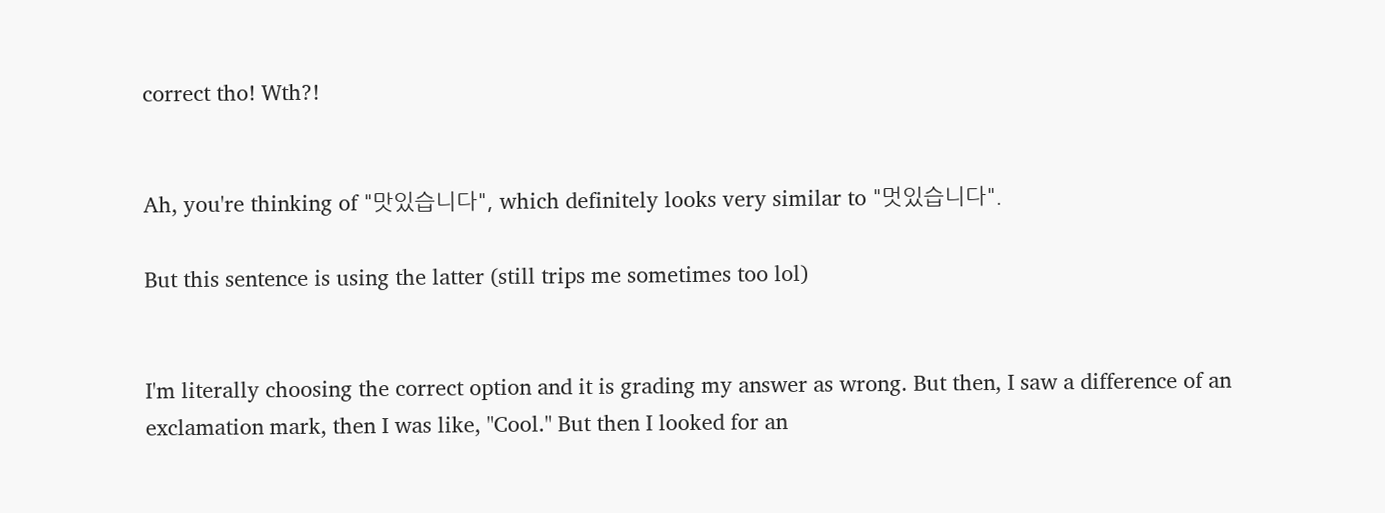correct tho! Wth?!


Ah, you're thinking of "맛있습니다", which definitely looks very similar to "멋있습니다".

But this sentence is using the latter (still trips me sometimes too lol)


I'm literally choosing the correct option and it is grading my answer as wrong. But then, I saw a difference of an exclamation mark, then I was like, "Cool." But then I looked for an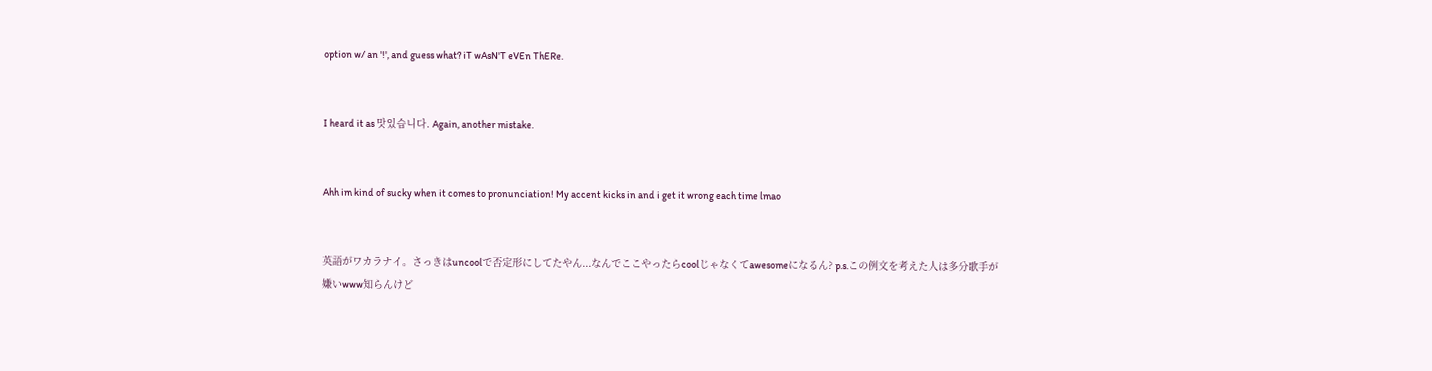option w/ an '!', and guess what? iT wAsN'T eVEn ThERe.


I heard it as 맛있습니다. Again, another mistake.


Ahh im kind of sucky when it comes to pronunciation! My accent kicks in and i get it wrong each time lmao


英語がワカラナイ。さっきはuncoolで否定形にしてたやん...なんでここやったらcoolじゃなくてawesomeになるん? p.s.この例文を考えた人は多分歌手が嫌いwww知らんけど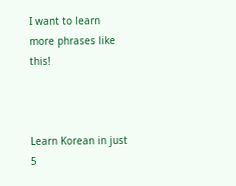I want to learn more phrases like this!



Learn Korean in just 5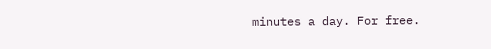minutes a day. For free.